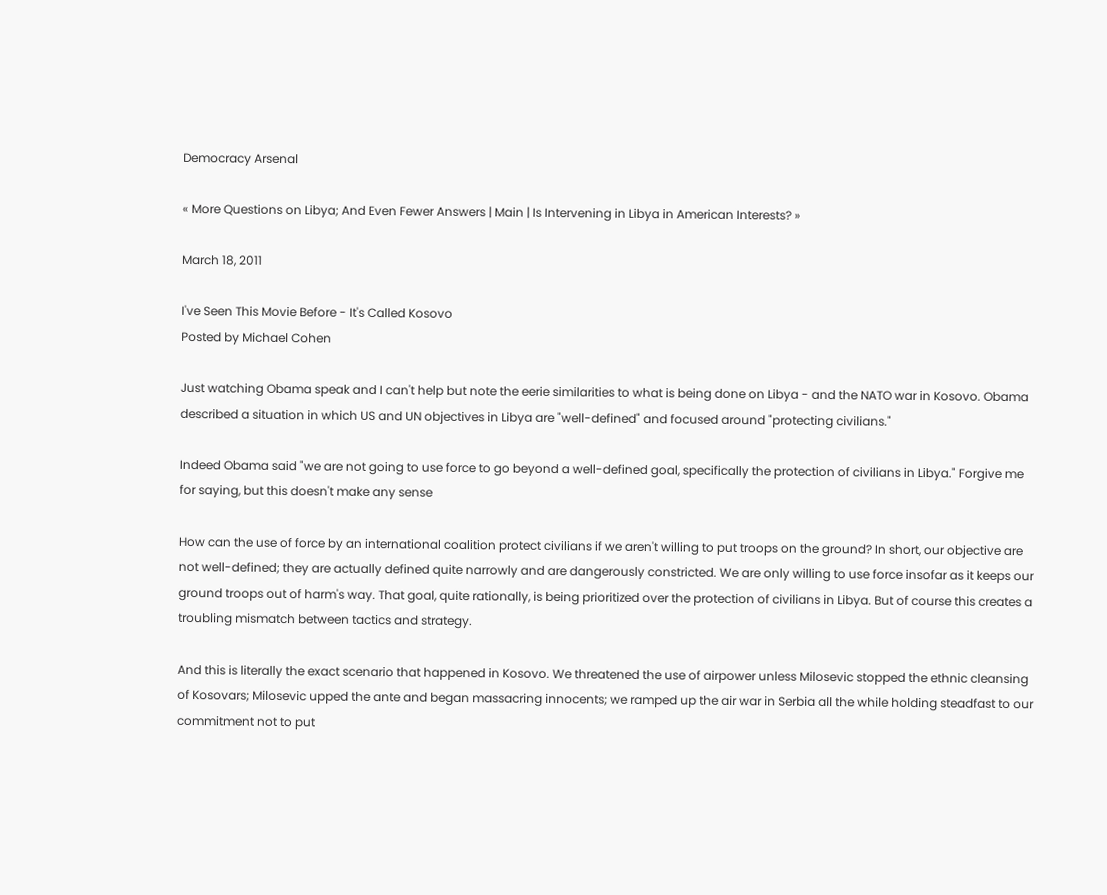Democracy Arsenal

« More Questions on Libya; And Even Fewer Answers | Main | Is Intervening in Libya in American Interests? »

March 18, 2011

I've Seen This Movie Before - It's Called Kosovo
Posted by Michael Cohen

Just watching Obama speak and I can't help but note the eerie similarities to what is being done on Libya - and the NATO war in Kosovo. Obama described a situation in which US and UN objectives in Libya are "well-defined" and focused around "protecting civilians."

Indeed Obama said "we are not going to use force to go beyond a well-defined goal, specifically the protection of civilians in Libya." Forgive me for saying, but this doesn't make any sense

How can the use of force by an international coalition protect civilians if we aren't willing to put troops on the ground? In short, our objective are not well-defined; they are actually defined quite narrowly and are dangerously constricted. We are only willing to use force insofar as it keeps our ground troops out of harm's way. That goal, quite rationally, is being prioritized over the protection of civilians in Libya. But of course this creates a troubling mismatch between tactics and strategy.

And this is literally the exact scenario that happened in Kosovo. We threatened the use of airpower unless Milosevic stopped the ethnic cleansing of Kosovars; Milosevic upped the ante and began massacring innocents; we ramped up the air war in Serbia all the while holding steadfast to our commitment not to put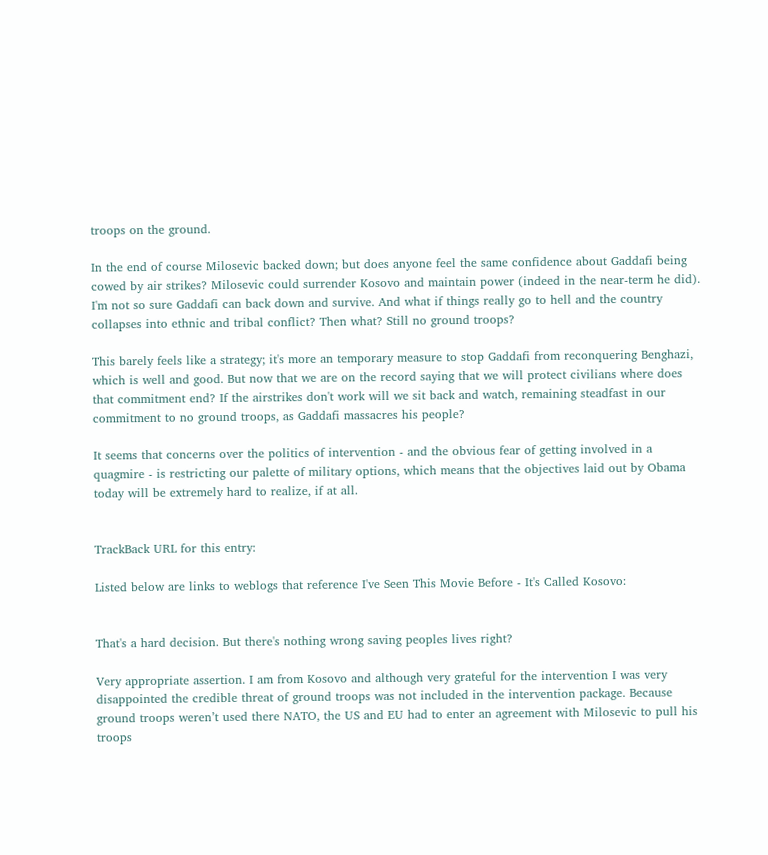troops on the ground.

In the end of course Milosevic backed down; but does anyone feel the same confidence about Gaddafi being cowed by air strikes? Milosevic could surrender Kosovo and maintain power (indeed in the near-term he did). I'm not so sure Gaddafi can back down and survive. And what if things really go to hell and the country collapses into ethnic and tribal conflict? Then what? Still no ground troops?

This barely feels like a strategy; it's more an temporary measure to stop Gaddafi from reconquering Benghazi, which is well and good. But now that we are on the record saying that we will protect civilians where does that commitment end? If the airstrikes don't work will we sit back and watch, remaining steadfast in our commitment to no ground troops, as Gaddafi massacres his people?

It seems that concerns over the politics of intervention - and the obvious fear of getting involved in a quagmire - is restricting our palette of military options, which means that the objectives laid out by Obama today will be extremely hard to realize, if at all.


TrackBack URL for this entry:

Listed below are links to weblogs that reference I've Seen This Movie Before - It's Called Kosovo:


That's a hard decision. But there's nothing wrong saving peoples lives right?

Very appropriate assertion. I am from Kosovo and although very grateful for the intervention I was very disappointed the credible threat of ground troops was not included in the intervention package. Because ground troops weren’t used there NATO, the US and EU had to enter an agreement with Milosevic to pull his troops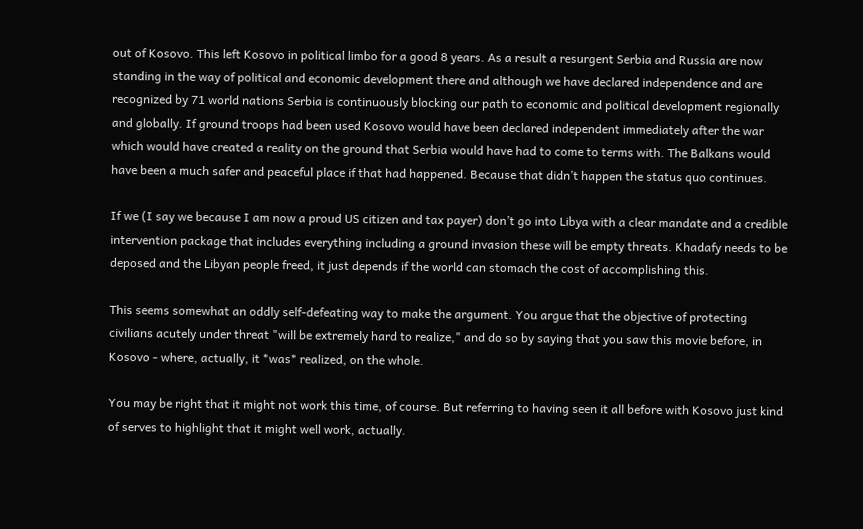out of Kosovo. This left Kosovo in political limbo for a good 8 years. As a result a resurgent Serbia and Russia are now standing in the way of political and economic development there and although we have declared independence and are recognized by 71 world nations Serbia is continuously blocking our path to economic and political development regionally and globally. If ground troops had been used Kosovo would have been declared independent immediately after the war which would have created a reality on the ground that Serbia would have had to come to terms with. The Balkans would have been a much safer and peaceful place if that had happened. Because that didn’t happen the status quo continues.

If we (I say we because I am now a proud US citizen and tax payer) don’t go into Libya with a clear mandate and a credible intervention package that includes everything including a ground invasion these will be empty threats. Khadafy needs to be deposed and the Libyan people freed, it just depends if the world can stomach the cost of accomplishing this.

This seems somewhat an oddly self-defeating way to make the argument. You argue that the objective of protecting civilians acutely under threat "will be extremely hard to realize," and do so by saying that you saw this movie before, in Kosovo - where, actually, it *was* realized, on the whole.

You may be right that it might not work this time, of course. But referring to having seen it all before with Kosovo just kind of serves to highlight that it might well work, actually.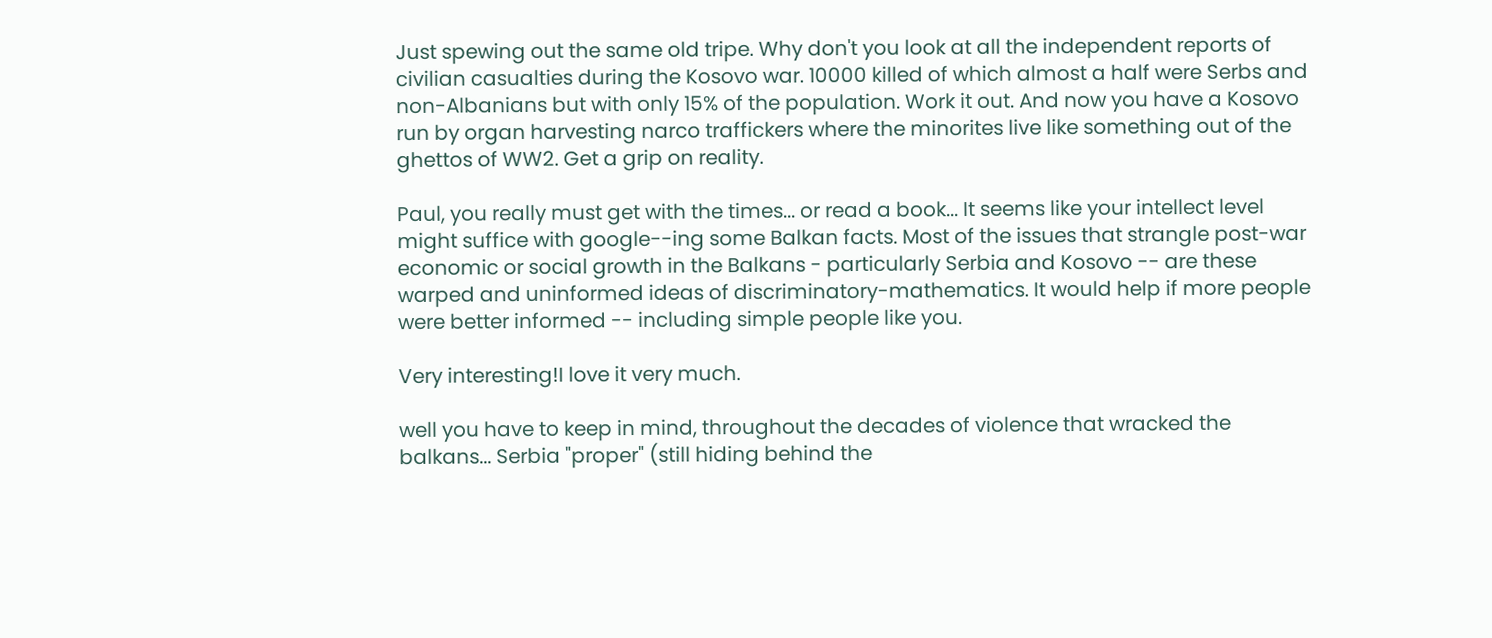Just spewing out the same old tripe. Why don't you look at all the independent reports of civilian casualties during the Kosovo war. 10000 killed of which almost a half were Serbs and non-Albanians but with only 15% of the population. Work it out. And now you have a Kosovo run by organ harvesting narco traffickers where the minorites live like something out of the ghettos of WW2. Get a grip on reality.

Paul, you really must get with the times... or read a book... It seems like your intellect level might suffice with google--ing some Balkan facts. Most of the issues that strangle post-war economic or social growth in the Balkans - particularly Serbia and Kosovo -- are these warped and uninformed ideas of discriminatory-mathematics. It would help if more people were better informed -- including simple people like you.

Very interesting!I love it very much.

well you have to keep in mind, throughout the decades of violence that wracked the balkans... Serbia "proper" (still hiding behind the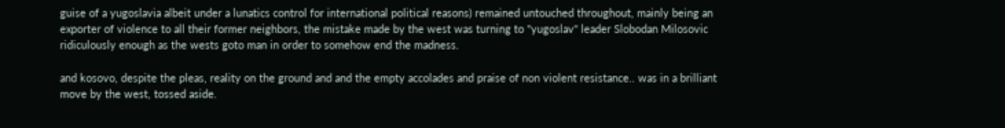guise of a yugoslavia albeit under a lunatics control for international political reasons) remained untouched throughout, mainly being an exporter of violence to all their former neighbors, the mistake made by the west was turning to "yugoslav" leader Slobodan Milosovic ridiculously enough as the wests goto man in order to somehow end the madness.

and kosovo, despite the pleas, reality on the ground and and the empty accolades and praise of non violent resistance.. was in a brilliant move by the west, tossed aside.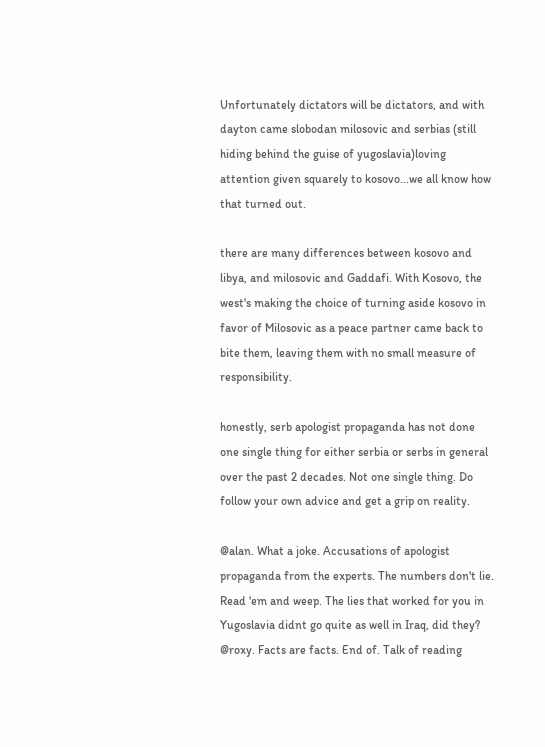Unfortunately dictators will be dictators, and with dayton came slobodan milosovic and serbias (still hiding behind the guise of yugoslavia)loving attention given squarely to kosovo...we all know how that turned out.

there are many differences between kosovo and libya, and milosovic and Gaddafi. With Kosovo, the west's making the choice of turning aside kosovo in favor of Milosovic as a peace partner came back to bite them, leaving them with no small measure of responsibility.

honestly, serb apologist propaganda has not done one single thing for either serbia or serbs in general over the past 2 decades. Not one single thing. Do follow your own advice and get a grip on reality.

@alan. What a joke. Accusations of apologist propaganda from the experts. The numbers don't lie. Read 'em and weep. The lies that worked for you in Yugoslavia didnt go quite as well in Iraq, did they?
@roxy. Facts are facts. End of. Talk of reading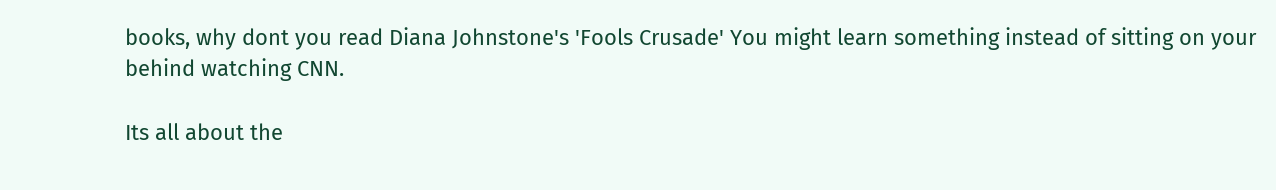books, why dont you read Diana Johnstone's 'Fools Crusade' You might learn something instead of sitting on your behind watching CNN.

Its all about the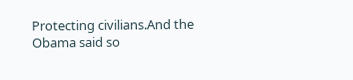Protecting civilians.And the Obama said so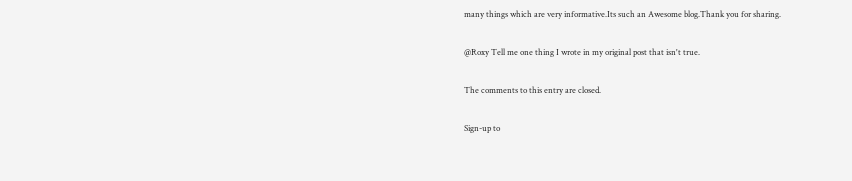many things which are very informative.Its such an Awesome blog.Thank you for sharing.

@Roxy Tell me one thing I wrote in my original post that isn't true.

The comments to this entry are closed.

Sign-up to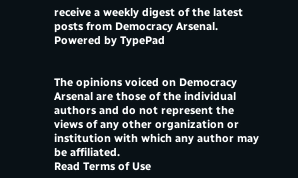receive a weekly digest of the latest posts from Democracy Arsenal.
Powered by TypePad


The opinions voiced on Democracy Arsenal are those of the individual authors and do not represent the views of any other organization or institution with which any author may be affiliated.
Read Terms of Use